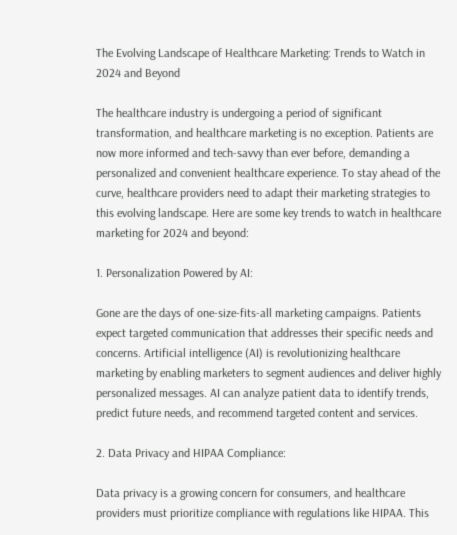The Evolving Landscape of Healthcare Marketing: Trends to Watch in 2024 and Beyond

The healthcare industry is undergoing a period of significant transformation, and healthcare marketing is no exception. Patients are now more informed and tech-savvy than ever before, demanding a personalized and convenient healthcare experience. To stay ahead of the curve, healthcare providers need to adapt their marketing strategies to this evolving landscape. Here are some key trends to watch in healthcare marketing for 2024 and beyond:

1. Personalization Powered by AI:

Gone are the days of one-size-fits-all marketing campaigns. Patients expect targeted communication that addresses their specific needs and concerns. Artificial intelligence (AI) is revolutionizing healthcare marketing by enabling marketers to segment audiences and deliver highly personalized messages. AI can analyze patient data to identify trends, predict future needs, and recommend targeted content and services.

2. Data Privacy and HIPAA Compliance:

Data privacy is a growing concern for consumers, and healthcare providers must prioritize compliance with regulations like HIPAA. This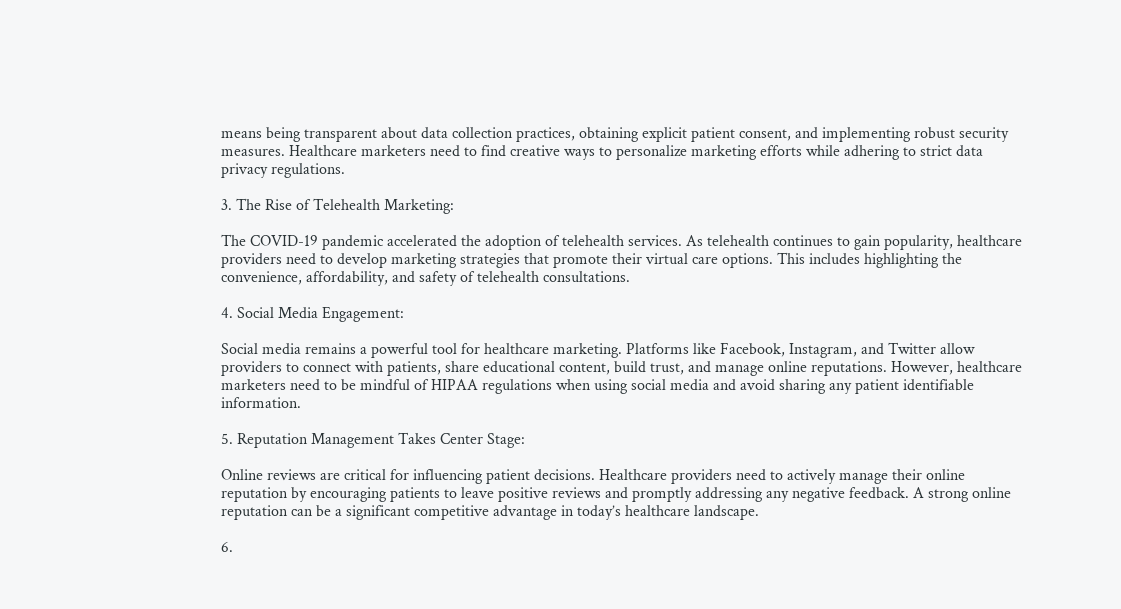means being transparent about data collection practices, obtaining explicit patient consent, and implementing robust security measures. Healthcare marketers need to find creative ways to personalize marketing efforts while adhering to strict data privacy regulations.

3. The Rise of Telehealth Marketing:

The COVID-19 pandemic accelerated the adoption of telehealth services. As telehealth continues to gain popularity, healthcare providers need to develop marketing strategies that promote their virtual care options. This includes highlighting the convenience, affordability, and safety of telehealth consultations.

4. Social Media Engagement:

Social media remains a powerful tool for healthcare marketing. Platforms like Facebook, Instagram, and Twitter allow providers to connect with patients, share educational content, build trust, and manage online reputations. However, healthcare marketers need to be mindful of HIPAA regulations when using social media and avoid sharing any patient identifiable information.

5. Reputation Management Takes Center Stage:

Online reviews are critical for influencing patient decisions. Healthcare providers need to actively manage their online reputation by encouraging patients to leave positive reviews and promptly addressing any negative feedback. A strong online reputation can be a significant competitive advantage in today’s healthcare landscape.

6.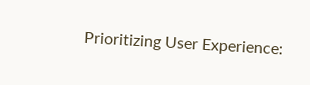Prioritizing User Experience: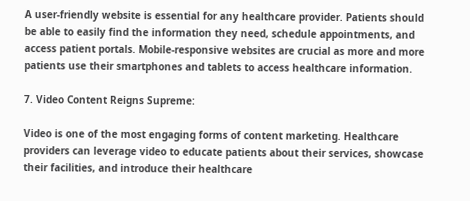A user-friendly website is essential for any healthcare provider. Patients should be able to easily find the information they need, schedule appointments, and access patient portals. Mobile-responsive websites are crucial as more and more patients use their smartphones and tablets to access healthcare information.

7. Video Content Reigns Supreme:

Video is one of the most engaging forms of content marketing. Healthcare providers can leverage video to educate patients about their services, showcase their facilities, and introduce their healthcare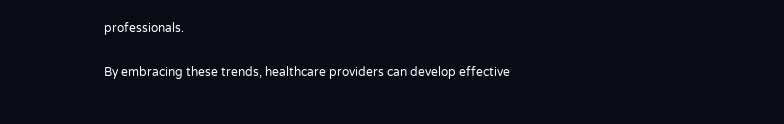professionals.

By embracing these trends, healthcare providers can develop effective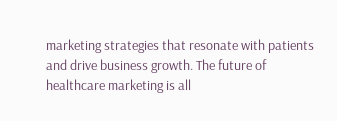marketing strategies that resonate with patients and drive business growth. The future of healthcare marketing is all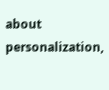about personalization,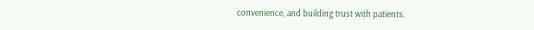convenience, and building trust with patients.